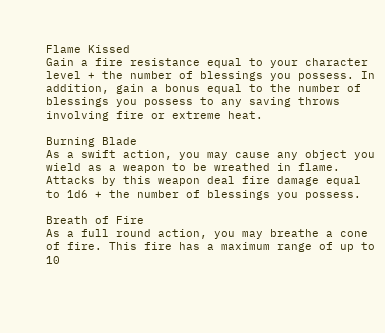Flame Kissed
Gain a fire resistance equal to your character level + the number of blessings you possess. In addition, gain a bonus equal to the number of blessings you possess to any saving throws involving fire or extreme heat.

Burning Blade
As a swift action, you may cause any object you wield as a weapon to be wreathed in flame. Attacks by this weapon deal fire damage equal to 1d6 + the number of blessings you possess.

Breath of Fire
As a full round action, you may breathe a cone of fire. This fire has a maximum range of up to 10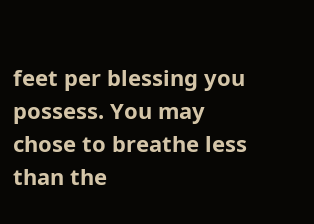feet per blessing you possess. You may chose to breathe less than the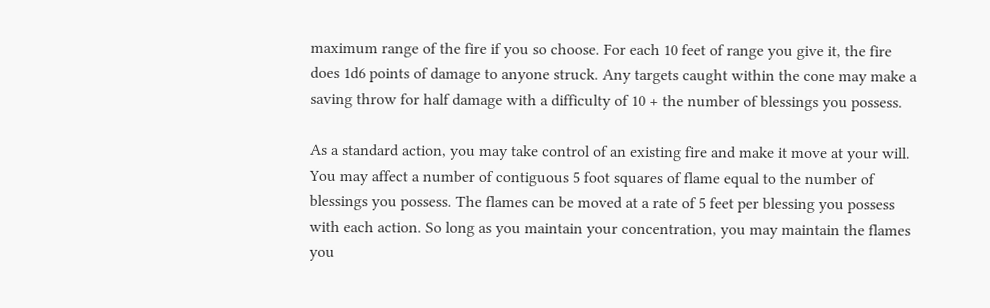maximum range of the fire if you so choose. For each 10 feet of range you give it, the fire does 1d6 points of damage to anyone struck. Any targets caught within the cone may make a saving throw for half damage with a difficulty of 10 + the number of blessings you possess.

As a standard action, you may take control of an existing fire and make it move at your will. You may affect a number of contiguous 5 foot squares of flame equal to the number of blessings you possess. The flames can be moved at a rate of 5 feet per blessing you possess with each action. So long as you maintain your concentration, you may maintain the flames you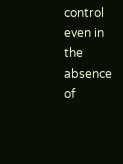control even in the absence of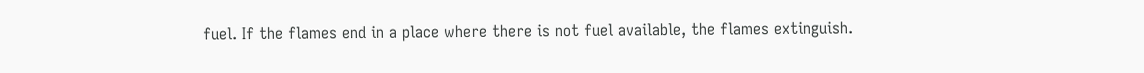fuel. If the flames end in a place where there is not fuel available, the flames extinguish.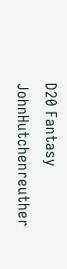D20 Fantasy JohnHutchenreuther